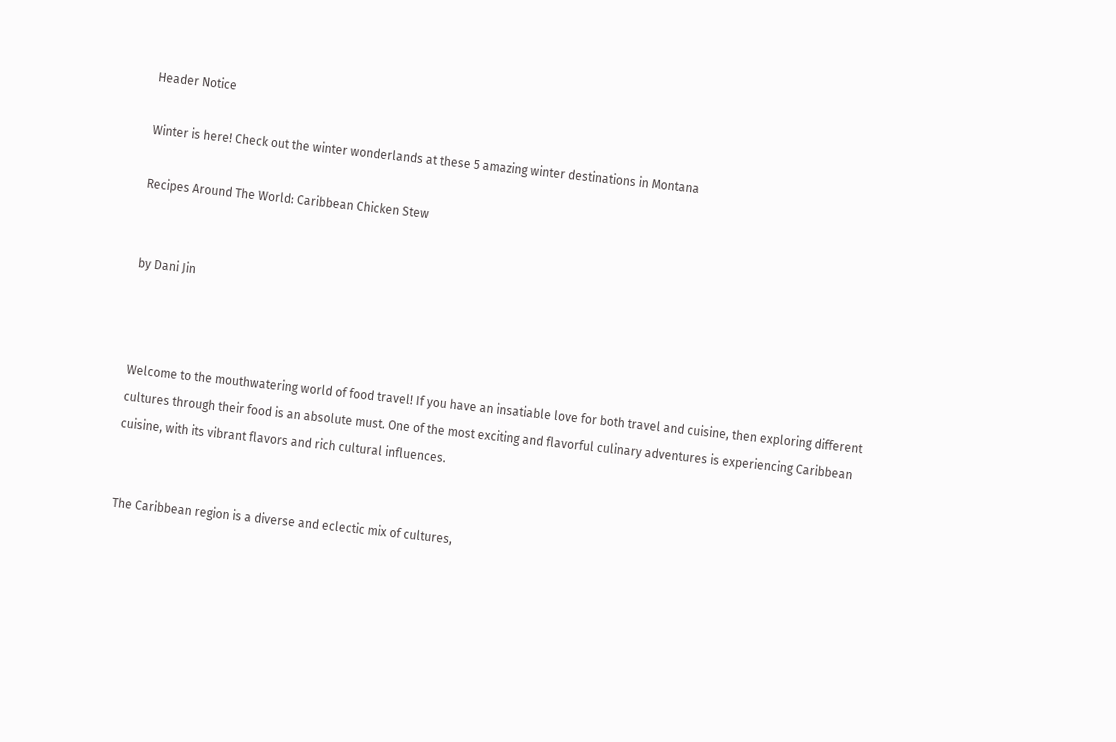Header Notice

Winter is here! Check out the winter wonderlands at these 5 amazing winter destinations in Montana

Recipes Around The World: Caribbean Chicken Stew


by Dani Jin



Welcome to the mouthwatering world of food travel! If you have an insatiable love for both travel and cuisine, then exploring different cultures through their food is an absolute must. One of the most exciting and flavorful culinary adventures is experiencing Caribbean cuisine, with its vibrant flavors and rich cultural influences.


The Caribbean region is a diverse and eclectic mix of cultures,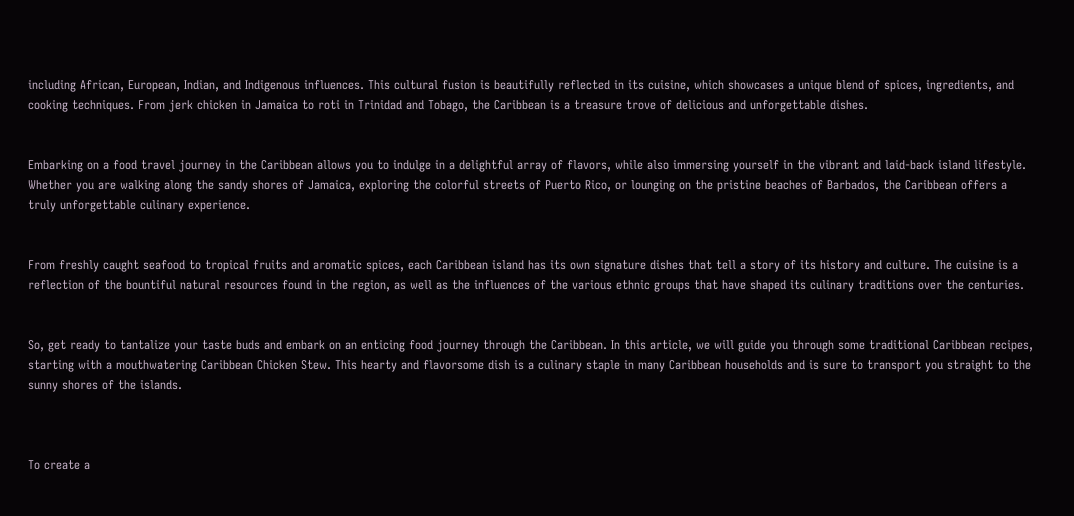including African, European, Indian, and Indigenous influences. This cultural fusion is beautifully reflected in its cuisine, which showcases a unique blend of spices, ingredients, and cooking techniques. From jerk chicken in Jamaica to roti in Trinidad and Tobago, the Caribbean is a treasure trove of delicious and unforgettable dishes.


Embarking on a food travel journey in the Caribbean allows you to indulge in a delightful array of flavors, while also immersing yourself in the vibrant and laid-back island lifestyle. Whether you are walking along the sandy shores of Jamaica, exploring the colorful streets of Puerto Rico, or lounging on the pristine beaches of Barbados, the Caribbean offers a truly unforgettable culinary experience.


From freshly caught seafood to tropical fruits and aromatic spices, each Caribbean island has its own signature dishes that tell a story of its history and culture. The cuisine is a reflection of the bountiful natural resources found in the region, as well as the influences of the various ethnic groups that have shaped its culinary traditions over the centuries.


So, get ready to tantalize your taste buds and embark on an enticing food journey through the Caribbean. In this article, we will guide you through some traditional Caribbean recipes, starting with a mouthwatering Caribbean Chicken Stew. This hearty and flavorsome dish is a culinary staple in many Caribbean households and is sure to transport you straight to the sunny shores of the islands.



To create a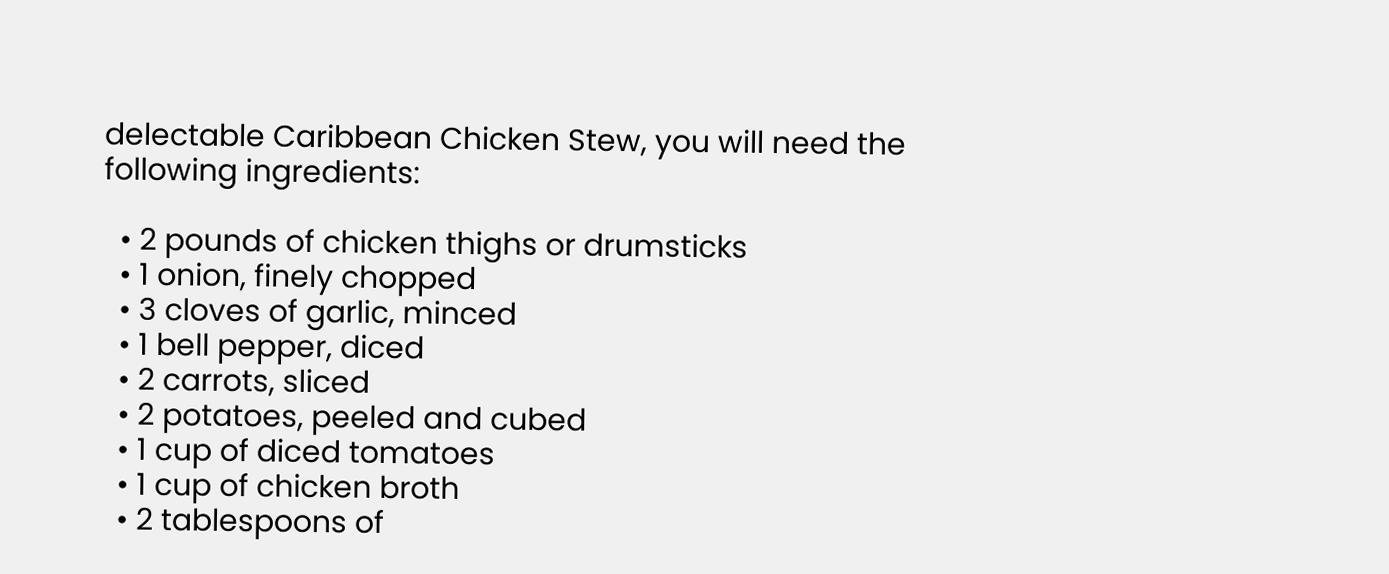delectable Caribbean Chicken Stew, you will need the following ingredients:

  • 2 pounds of chicken thighs or drumsticks
  • 1 onion, finely chopped
  • 3 cloves of garlic, minced
  • 1 bell pepper, diced
  • 2 carrots, sliced
  • 2 potatoes, peeled and cubed
  • 1 cup of diced tomatoes
  • 1 cup of chicken broth
  • 2 tablespoons of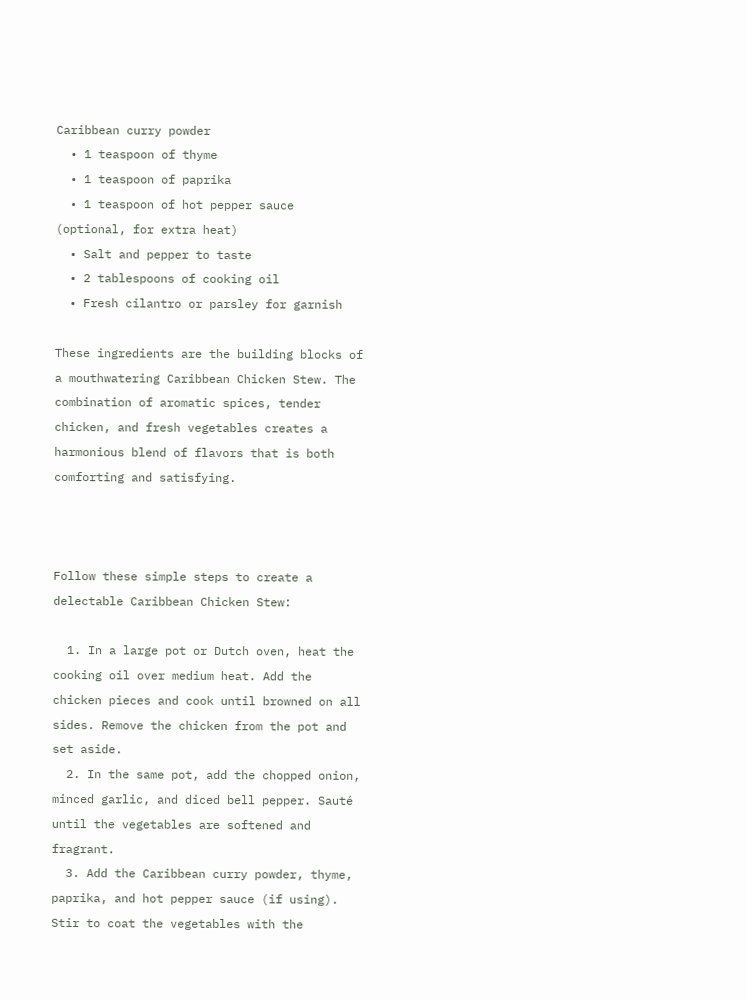Caribbean curry powder
  • 1 teaspoon of thyme
  • 1 teaspoon of paprika
  • 1 teaspoon of hot pepper sauce (optional, for extra heat)
  • Salt and pepper to taste
  • 2 tablespoons of cooking oil
  • Fresh cilantro or parsley for garnish

These ingredients are the building blocks of a mouthwatering Caribbean Chicken Stew. The combination of aromatic spices, tender chicken, and fresh vegetables creates a harmonious blend of flavors that is both comforting and satisfying.



Follow these simple steps to create a delectable Caribbean Chicken Stew:

  1. In a large pot or Dutch oven, heat the cooking oil over medium heat. Add the chicken pieces and cook until browned on all sides. Remove the chicken from the pot and set aside.
  2. In the same pot, add the chopped onion, minced garlic, and diced bell pepper. Sauté until the vegetables are softened and fragrant.
  3. Add the Caribbean curry powder, thyme, paprika, and hot pepper sauce (if using). Stir to coat the vegetables with the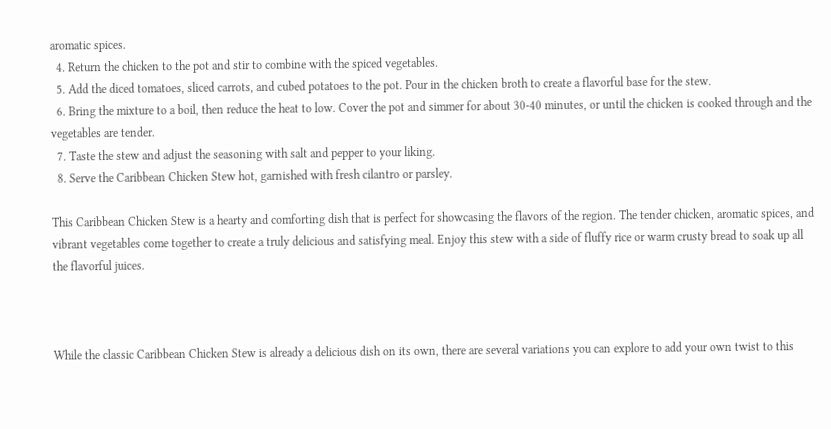aromatic spices.
  4. Return the chicken to the pot and stir to combine with the spiced vegetables.
  5. Add the diced tomatoes, sliced carrots, and cubed potatoes to the pot. Pour in the chicken broth to create a flavorful base for the stew.
  6. Bring the mixture to a boil, then reduce the heat to low. Cover the pot and simmer for about 30-40 minutes, or until the chicken is cooked through and the vegetables are tender.
  7. Taste the stew and adjust the seasoning with salt and pepper to your liking.
  8. Serve the Caribbean Chicken Stew hot, garnished with fresh cilantro or parsley.

This Caribbean Chicken Stew is a hearty and comforting dish that is perfect for showcasing the flavors of the region. The tender chicken, aromatic spices, and vibrant vegetables come together to create a truly delicious and satisfying meal. Enjoy this stew with a side of fluffy rice or warm crusty bread to soak up all the flavorful juices.



While the classic Caribbean Chicken Stew is already a delicious dish on its own, there are several variations you can explore to add your own twist to this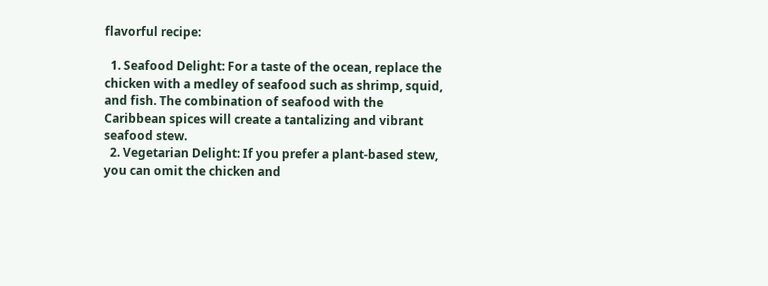flavorful recipe:

  1. Seafood Delight: For a taste of the ocean, replace the chicken with a medley of seafood such as shrimp, squid, and fish. The combination of seafood with the Caribbean spices will create a tantalizing and vibrant seafood stew.
  2. Vegetarian Delight: If you prefer a plant-based stew, you can omit the chicken and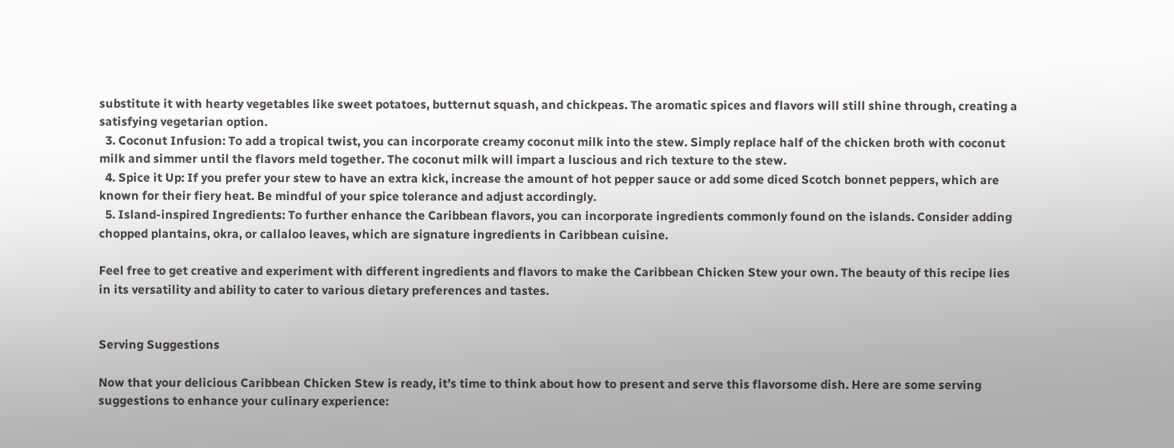substitute it with hearty vegetables like sweet potatoes, butternut squash, and chickpeas. The aromatic spices and flavors will still shine through, creating a satisfying vegetarian option.
  3. Coconut Infusion: To add a tropical twist, you can incorporate creamy coconut milk into the stew. Simply replace half of the chicken broth with coconut milk and simmer until the flavors meld together. The coconut milk will impart a luscious and rich texture to the stew.
  4. Spice it Up: If you prefer your stew to have an extra kick, increase the amount of hot pepper sauce or add some diced Scotch bonnet peppers, which are known for their fiery heat. Be mindful of your spice tolerance and adjust accordingly.
  5. Island-inspired Ingredients: To further enhance the Caribbean flavors, you can incorporate ingredients commonly found on the islands. Consider adding chopped plantains, okra, or callaloo leaves, which are signature ingredients in Caribbean cuisine.

Feel free to get creative and experiment with different ingredients and flavors to make the Caribbean Chicken Stew your own. The beauty of this recipe lies in its versatility and ability to cater to various dietary preferences and tastes.


Serving Suggestions

Now that your delicious Caribbean Chicken Stew is ready, it’s time to think about how to present and serve this flavorsome dish. Here are some serving suggestions to enhance your culinary experience: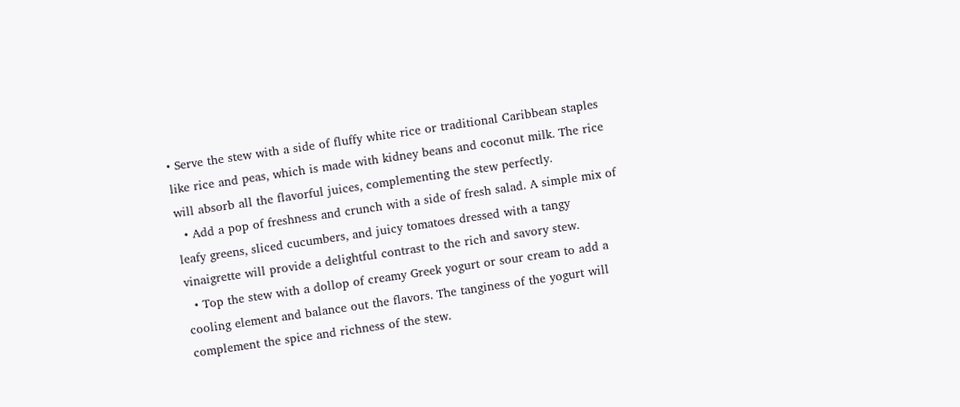• Serve the stew with a side of fluffy white rice or traditional Caribbean staples like rice and peas, which is made with kidney beans and coconut milk. The rice will absorb all the flavorful juices, complementing the stew perfectly.
  • Add a pop of freshness and crunch with a side of fresh salad. A simple mix of leafy greens, sliced cucumbers, and juicy tomatoes dressed with a tangy vinaigrette will provide a delightful contrast to the rich and savory stew.
  • Top the stew with a dollop of creamy Greek yogurt or sour cream to add a cooling element and balance out the flavors. The tanginess of the yogurt will complement the spice and richness of the stew.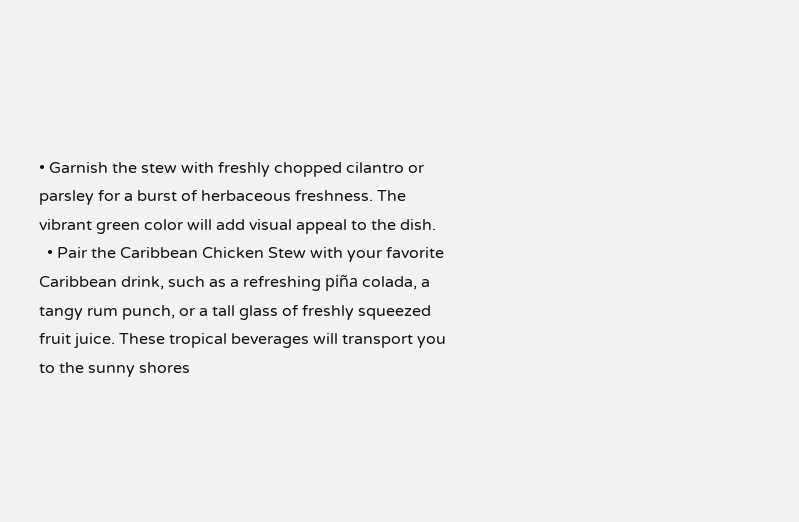• Garnish the stew with freshly chopped cilantro or parsley for a burst of herbaceous freshness. The vibrant green color will add visual appeal to the dish.
  • Pair the Caribbean Chicken Stew with your favorite Caribbean drink, such as a refreshing piña colada, a tangy rum punch, or a tall glass of freshly squeezed fruit juice. These tropical beverages will transport you to the sunny shores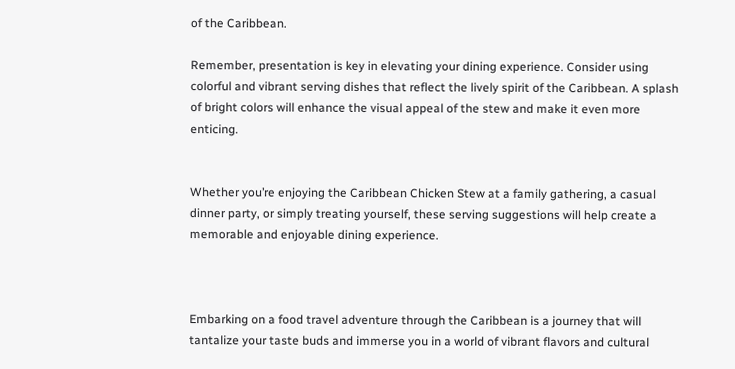of the Caribbean.

Remember, presentation is key in elevating your dining experience. Consider using colorful and vibrant serving dishes that reflect the lively spirit of the Caribbean. A splash of bright colors will enhance the visual appeal of the stew and make it even more enticing.


Whether you’re enjoying the Caribbean Chicken Stew at a family gathering, a casual dinner party, or simply treating yourself, these serving suggestions will help create a memorable and enjoyable dining experience.



Embarking on a food travel adventure through the Caribbean is a journey that will tantalize your taste buds and immerse you in a world of vibrant flavors and cultural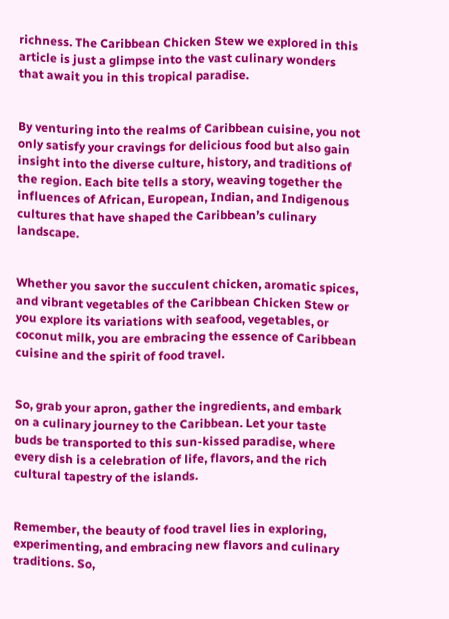richness. The Caribbean Chicken Stew we explored in this article is just a glimpse into the vast culinary wonders that await you in this tropical paradise.


By venturing into the realms of Caribbean cuisine, you not only satisfy your cravings for delicious food but also gain insight into the diverse culture, history, and traditions of the region. Each bite tells a story, weaving together the influences of African, European, Indian, and Indigenous cultures that have shaped the Caribbean’s culinary landscape.


Whether you savor the succulent chicken, aromatic spices, and vibrant vegetables of the Caribbean Chicken Stew or you explore its variations with seafood, vegetables, or coconut milk, you are embracing the essence of Caribbean cuisine and the spirit of food travel.


So, grab your apron, gather the ingredients, and embark on a culinary journey to the Caribbean. Let your taste buds be transported to this sun-kissed paradise, where every dish is a celebration of life, flavors, and the rich cultural tapestry of the islands.


Remember, the beauty of food travel lies in exploring, experimenting, and embracing new flavors and culinary traditions. So,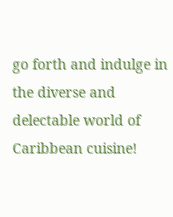go forth and indulge in the diverse and delectable world of Caribbean cuisine!